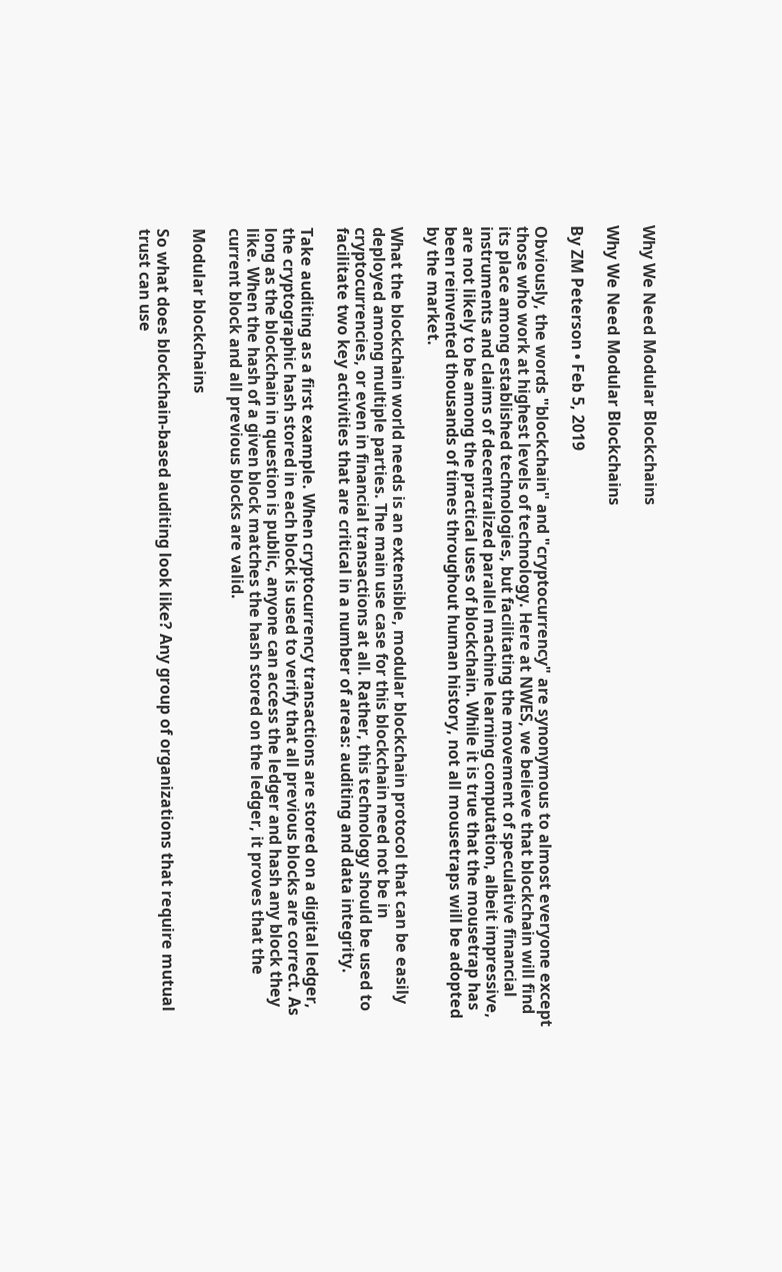Why We Need Modular Blockchains

Why We Need Modular Blockchains

By ZM Peterson • Feb 5, 2019

Obviously, the words "blockchain" and "cryptocurrency" are synonymous to almost everyone except those who work at highest levels of technology. Here at NWES, we believe that blockchain will find its place among established technologies, but facilitating the movement of speculative financial instruments and claims of decentralized parallel machine learning computation, albeit impressive, are not likely to be among the practical uses of blockchain. While it is true that the mousetrap has been reinvented thousands of times throughout human history, not all mousetraps will be adopted by the market.

What the blockchain world needs is an extensible, modular blockchain protocol that can be easily deployed among multiple parties. The main use case for this blockchain need not be in cryptocurrencies, or even in financial transactions at all. Rather, this technology should be used to facilitate two key activities that are critical in a number of areas: auditing and data integrity.

Take auditing as a first example. When cryptocurrency transactions are stored on a digital ledger, the cryptographic hash stored in each block is used to verify that all previous blocks are correct. As long as the blockchain in question is public, anyone can access the ledger and hash any block they like. When the hash of a given block matches the hash stored on the ledger, it proves that the current block and all previous blocks are valid.

Modular blockchains

So what does blockchain-based auditing look like? Any group of organizations that require mutual trust can use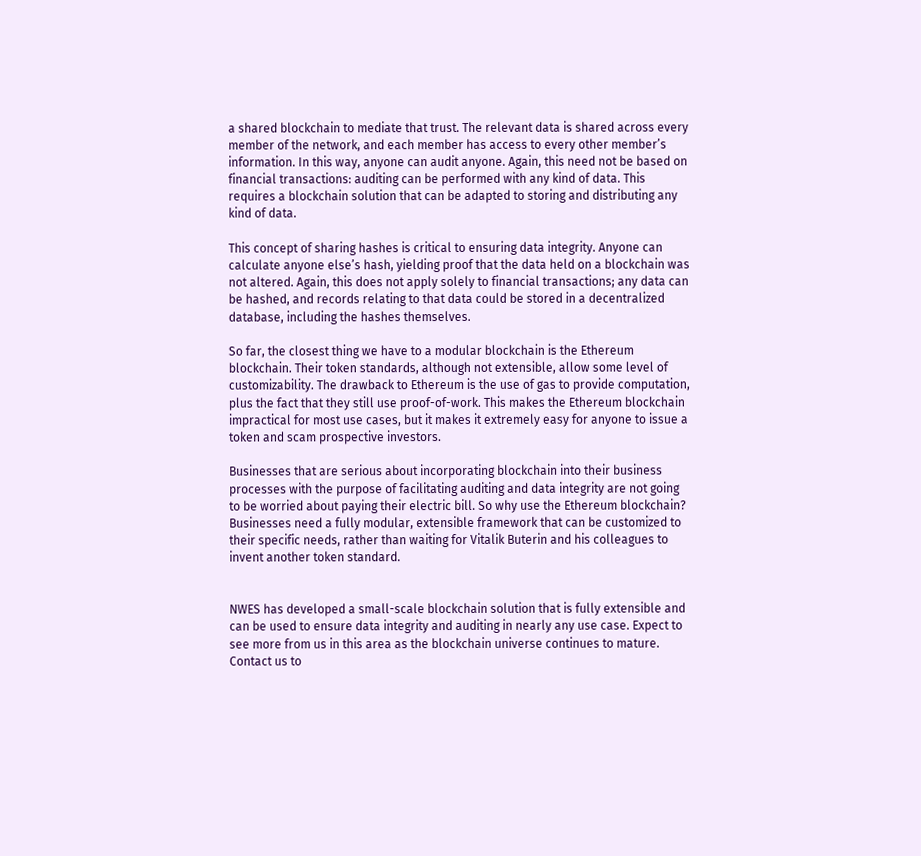a shared blockchain to mediate that trust. The relevant data is shared across every member of the network, and each member has access to every other member’s information. In this way, anyone can audit anyone. Again, this need not be based on financial transactions: auditing can be performed with any kind of data. This requires a blockchain solution that can be adapted to storing and distributing any kind of data.

This concept of sharing hashes is critical to ensuring data integrity. Anyone can calculate anyone else’s hash, yielding proof that the data held on a blockchain was not altered. Again, this does not apply solely to financial transactions; any data can be hashed, and records relating to that data could be stored in a decentralized database, including the hashes themselves.

So far, the closest thing we have to a modular blockchain is the Ethereum blockchain. Their token standards, although not extensible, allow some level of customizability. The drawback to Ethereum is the use of gas to provide computation, plus the fact that they still use proof-of-work. This makes the Ethereum blockchain impractical for most use cases, but it makes it extremely easy for anyone to issue a token and scam prospective investors.

Businesses that are serious about incorporating blockchain into their business processes with the purpose of facilitating auditing and data integrity are not going to be worried about paying their electric bill. So why use the Ethereum blockchain? Businesses need a fully modular, extensible framework that can be customized to their specific needs, rather than waiting for Vitalik Buterin and his colleagues to invent another token standard.


NWES has developed a small-scale blockchain solution that is fully extensible and can be used to ensure data integrity and auditing in nearly any use case. Expect to see more from us in this area as the blockchain universe continues to mature. Contact us to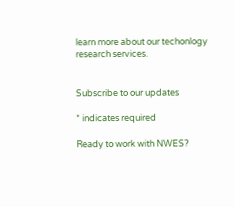learn more about our techonlogy research services.


Subscribe to our updates

* indicates required

Ready to work with NWES?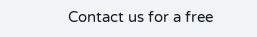Contact us for a free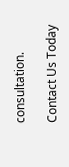consultation.

Contact Us Today